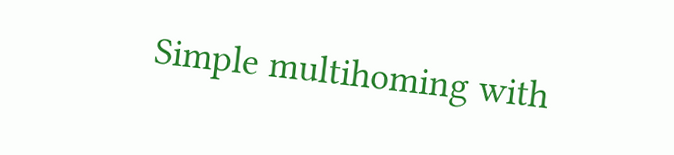Simple multihoming with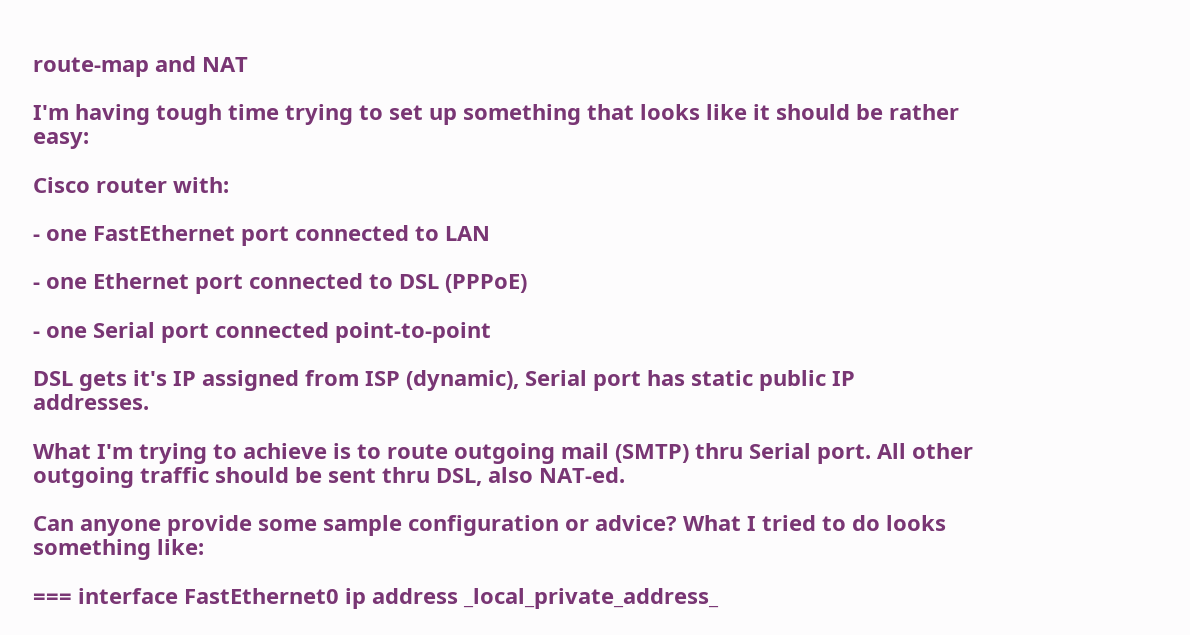route-map and NAT

I'm having tough time trying to set up something that looks like it should be rather easy:

Cisco router with:

- one FastEthernet port connected to LAN

- one Ethernet port connected to DSL (PPPoE)

- one Serial port connected point-to-point

DSL gets it's IP assigned from ISP (dynamic), Serial port has static public IP addresses.

What I'm trying to achieve is to route outgoing mail (SMTP) thru Serial port. All other outgoing traffic should be sent thru DSL, also NAT-ed.

Can anyone provide some sample configuration or advice? What I tried to do looks something like:

=== interface FastEthernet0 ip address _local_private_address_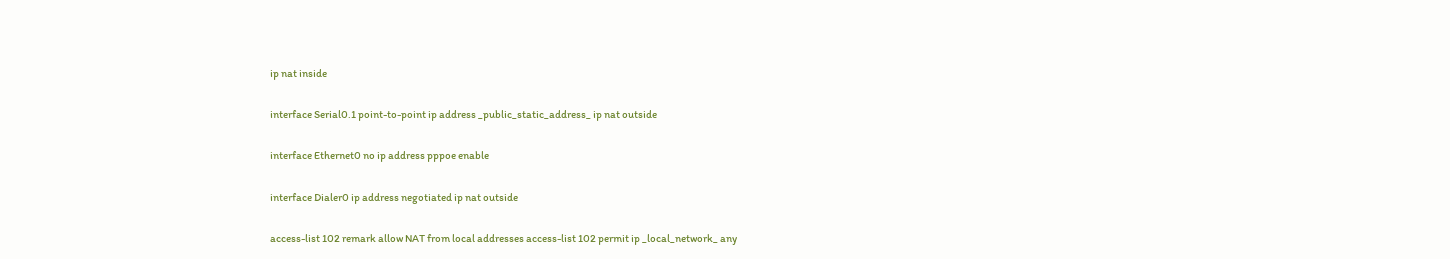ip nat inside

interface Serial0.1 point-to-point ip address _public_static_address_ ip nat outside

interface Ethernet0 no ip address pppoe enable

interface Dialer0 ip address negotiated ip nat outside

access-list 102 remark allow NAT from local addresses access-list 102 permit ip _local_network_ any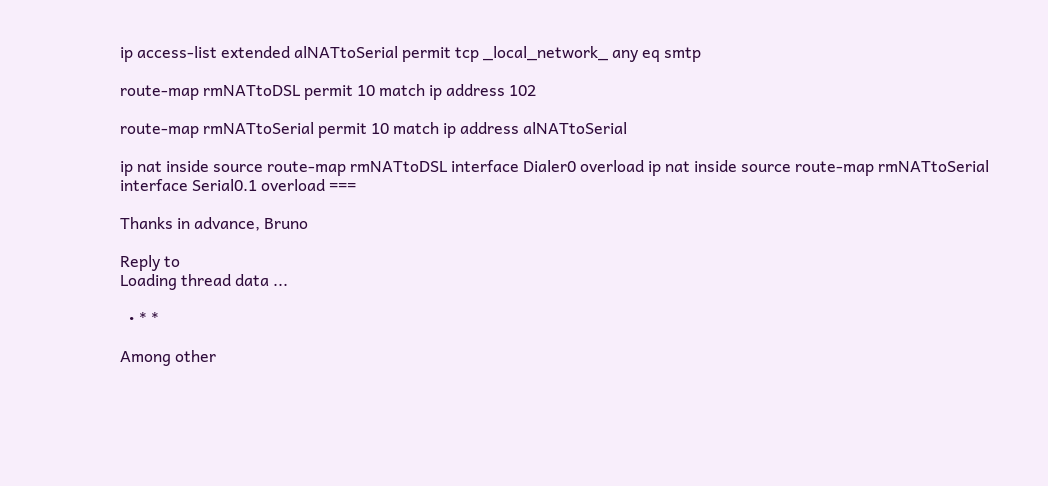ip access-list extended alNATtoSerial permit tcp _local_network_ any eq smtp

route-map rmNATtoDSL permit 10 match ip address 102

route-map rmNATtoSerial permit 10 match ip address alNATtoSerial

ip nat inside source route-map rmNATtoDSL interface Dialer0 overload ip nat inside source route-map rmNATtoSerial interface Serial0.1 overload ===

Thanks in advance, Bruno

Reply to
Loading thread data ...

  • * *

Among other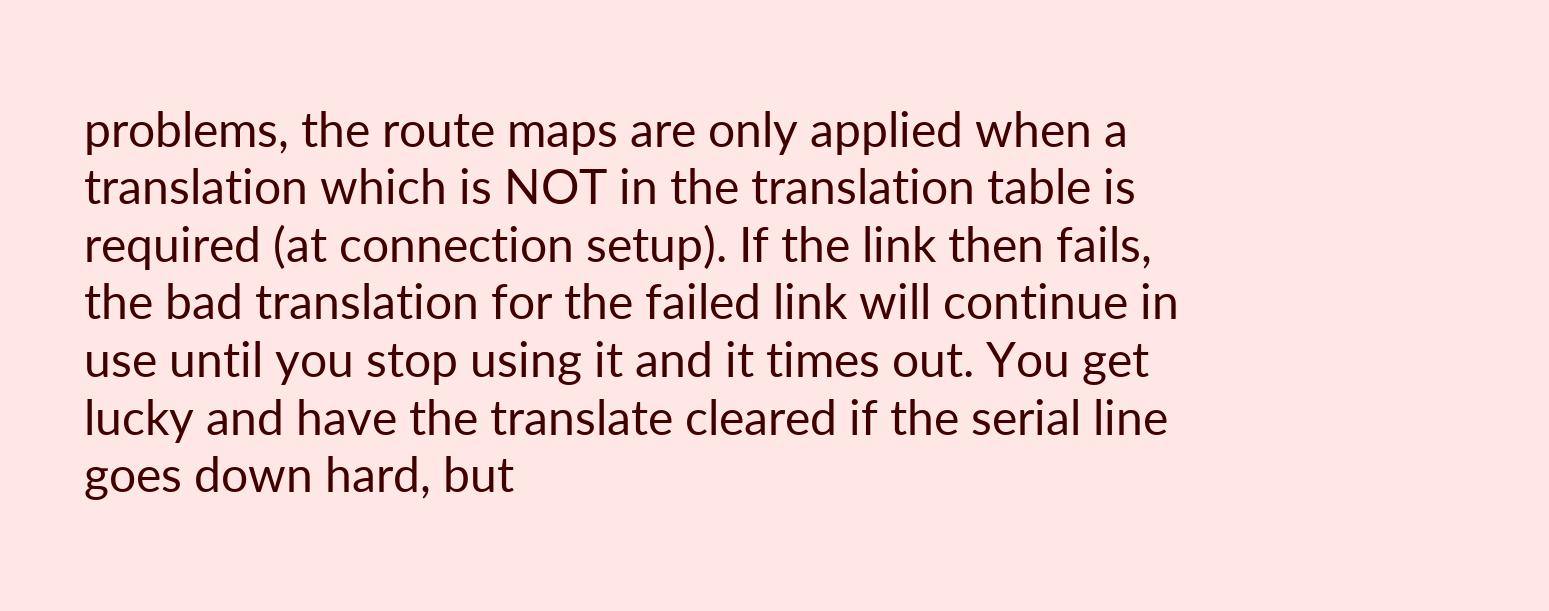problems, the route maps are only applied when a translation which is NOT in the translation table is required (at connection setup). If the link then fails, the bad translation for the failed link will continue in use until you stop using it and it times out. You get lucky and have the translate cleared if the serial line goes down hard, but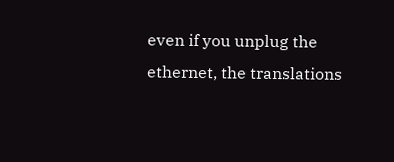even if you unplug the ethernet, the translations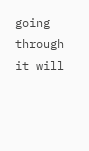going through it will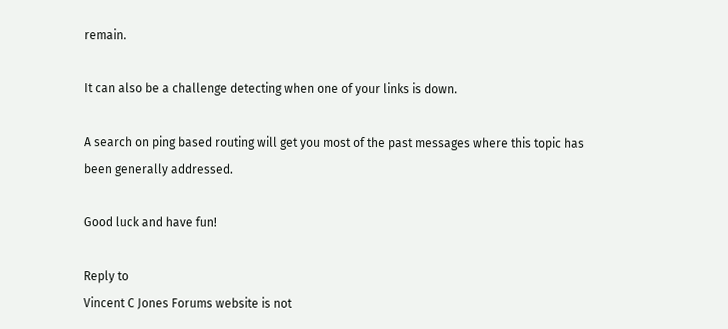remain.

It can also be a challenge detecting when one of your links is down.

A search on ping based routing will get you most of the past messages where this topic has been generally addressed.

Good luck and have fun!

Reply to
Vincent C Jones Forums website is not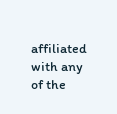affiliated with any of the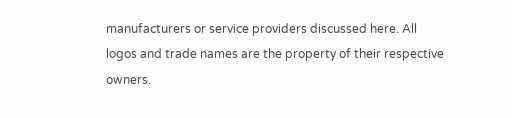manufacturers or service providers discussed here. All logos and trade names are the property of their respective owners.